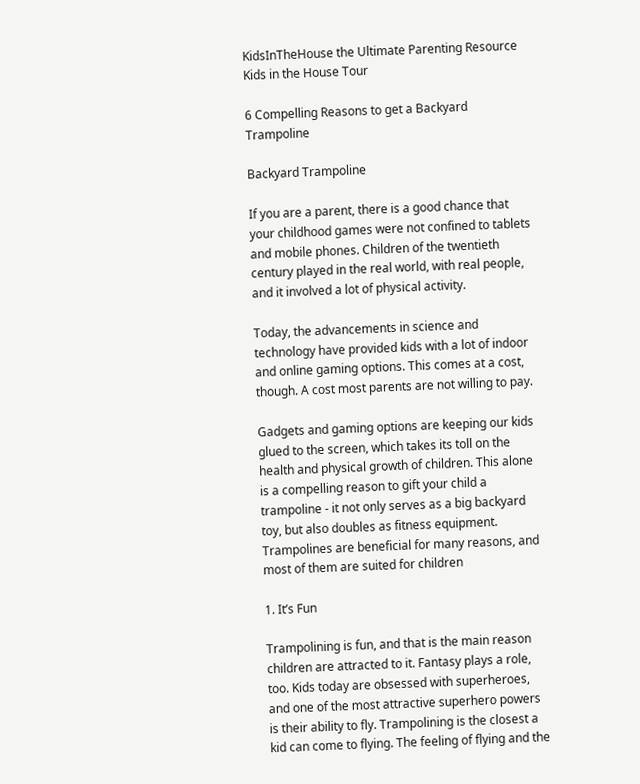KidsInTheHouse the Ultimate Parenting Resource
Kids in the House Tour

6 Compelling Reasons to get a Backyard Trampoline

Backyard Trampoline

If you are a parent, there is a good chance that your childhood games were not confined to tablets and mobile phones. Children of the twentieth century played in the real world, with real people, and it involved a lot of physical activity.

Today, the advancements in science and technology have provided kids with a lot of indoor and online gaming options. This comes at a cost, though. A cost most parents are not willing to pay.

Gadgets and gaming options are keeping our kids glued to the screen, which takes its toll on the health and physical growth of children. This alone is a compelling reason to gift your child a trampoline - it not only serves as a big backyard toy, but also doubles as fitness equipment. Trampolines are beneficial for many reasons, and most of them are suited for children

1. It’s Fun

Trampolining is fun, and that is the main reason children are attracted to it. Fantasy plays a role, too. Kids today are obsessed with superheroes, and one of the most attractive superhero powers is their ability to fly. Trampolining is the closest a kid can come to flying. The feeling of flying and the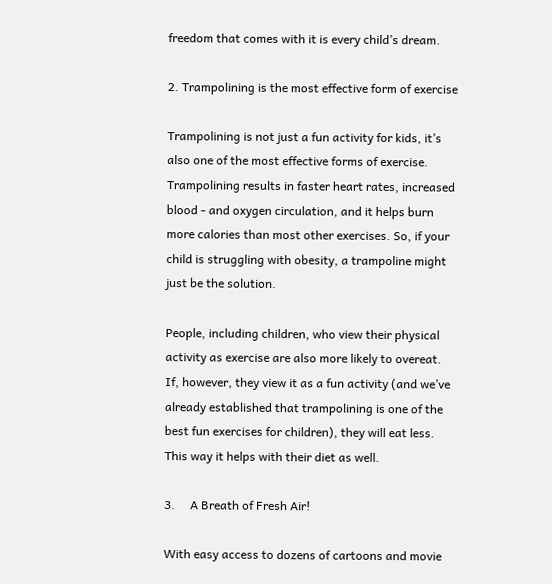freedom that comes with it is every child’s dream.

2. Trampolining is the most effective form of exercise

Trampolining is not just a fun activity for kids, it’s also one of the most effective forms of exercise. Trampolining results in faster heart rates, increased blood - and oxygen circulation, and it helps burn more calories than most other exercises. So, if your child is struggling with obesity, a trampoline might just be the solution.

People, including children, who view their physical activity as exercise are also more likely to overeat. If, however, they view it as a fun activity (and we’ve already established that trampolining is one of the best fun exercises for children), they will eat less. This way it helps with their diet as well.

3.     A Breath of Fresh Air!

With easy access to dozens of cartoons and movie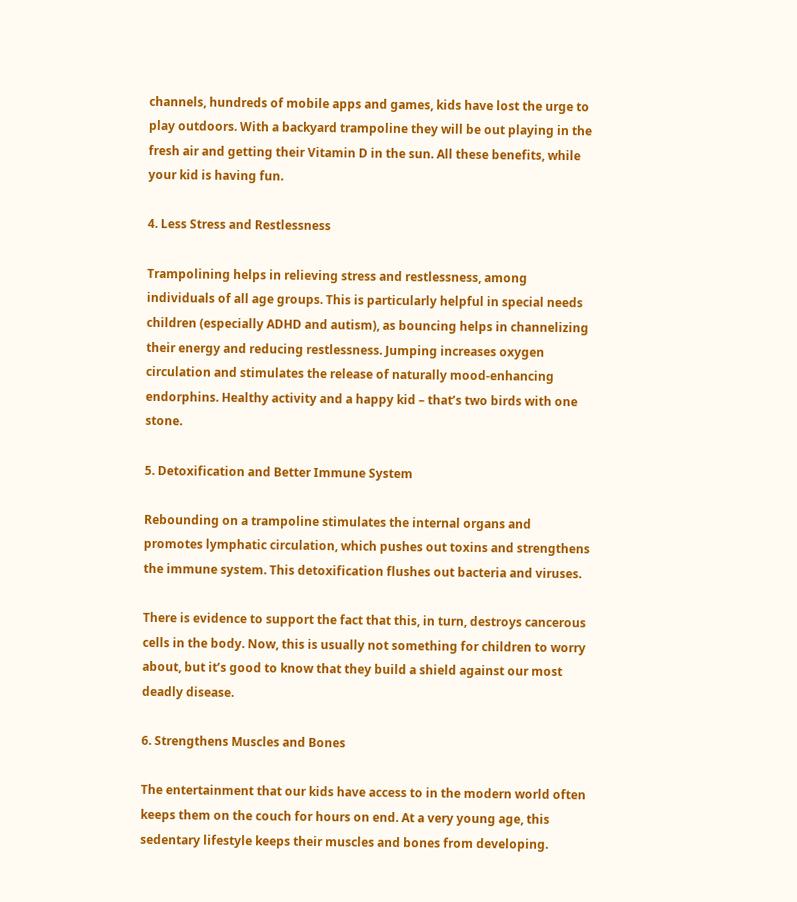channels, hundreds of mobile apps and games, kids have lost the urge to play outdoors. With a backyard trampoline they will be out playing in the fresh air and getting their Vitamin D in the sun. All these benefits, while your kid is having fun.

4. Less Stress and Restlessness

Trampolining helps in relieving stress and restlessness, among individuals of all age groups. This is particularly helpful in special needs children (especially ADHD and autism), as bouncing helps in channelizing their energy and reducing restlessness. Jumping increases oxygen circulation and stimulates the release of naturally mood-enhancing endorphins. Healthy activity and a happy kid – that’s two birds with one stone.

5. Detoxification and Better Immune System

Rebounding on a trampoline stimulates the internal organs and promotes lymphatic circulation, which pushes out toxins and strengthens the immune system. This detoxification flushes out bacteria and viruses.

There is evidence to support the fact that this, in turn, destroys cancerous cells in the body. Now, this is usually not something for children to worry about, but it’s good to know that they build a shield against our most deadly disease.

6. Strengthens Muscles and Bones

The entertainment that our kids have access to in the modern world often keeps them on the couch for hours on end. At a very young age, this sedentary lifestyle keeps their muscles and bones from developing.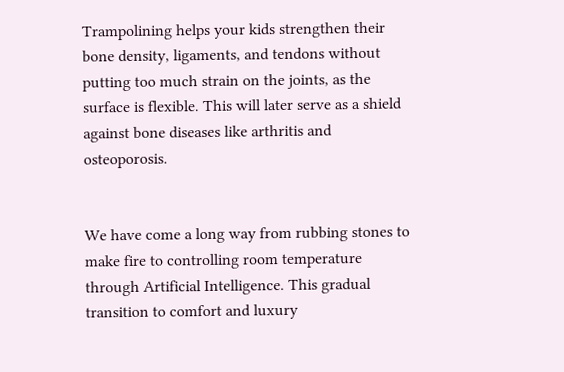Trampolining helps your kids strengthen their bone density, ligaments, and tendons without putting too much strain on the joints, as the surface is flexible. This will later serve as a shield against bone diseases like arthritis and osteoporosis.


We have come a long way from rubbing stones to make fire to controlling room temperature through Artificial Intelligence. This gradual transition to comfort and luxury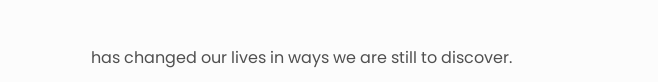has changed our lives in ways we are still to discover.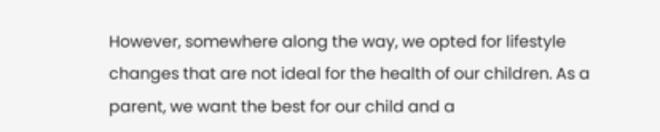However, somewhere along the way, we opted for lifestyle changes that are not ideal for the health of our children. As a parent, we want the best for our child and a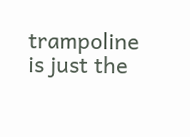trampoline is just the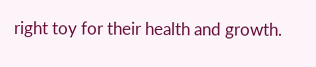right toy for their health and growth.